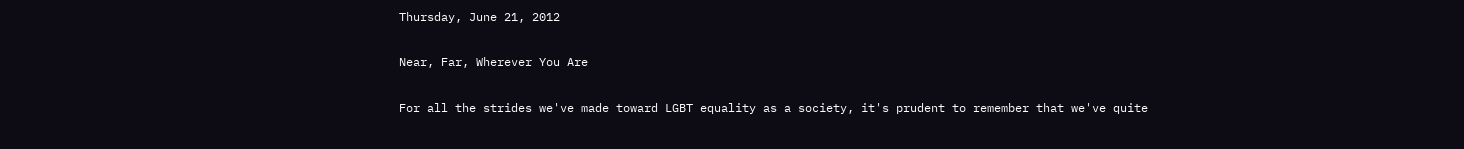Thursday, June 21, 2012

Near, Far, Wherever You Are

For all the strides we've made toward LGBT equality as a society, it's prudent to remember that we've quite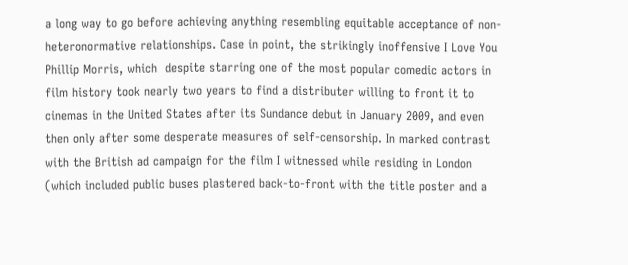a long way to go before achieving anything resembling equitable acceptance of non-heteronormative relationships. Case in point, the strikingly inoffensive I Love You Phillip Morris, which  despite starring one of the most popular comedic actors in film history took nearly two years to find a distributer willing to front it to cinemas in the United States after its Sundance debut in January 2009, and even then only after some desperate measures of self-censorship. In marked contrast with the British ad campaign for the film I witnessed while residing in London (which included public buses plastered back-to-front with the title poster and a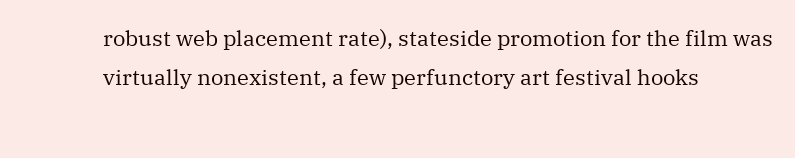robust web placement rate), stateside promotion for the film was virtually nonexistent, a few perfunctory art festival hooks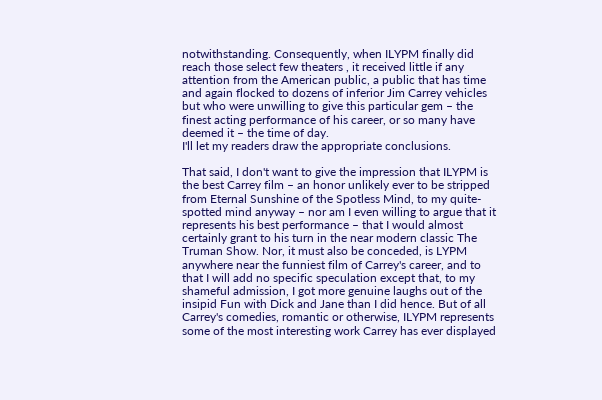notwithstanding. Consequently, when ILYPM finally did reach those select few theaters , it received little if any attention from the American public, a public that has time and again flocked to dozens of inferior Jim Carrey vehicles but who were unwilling to give this particular gem – the finest acting performance of his career, or so many have deemed it – the time of day.
I'll let my readers draw the appropriate conclusions.

That said, I don't want to give the impression that ILYPM is the best Carrey film – an honor unlikely ever to be stripped from Eternal Sunshine of the Spotless Mind, to my quite-spotted mind anyway – nor am I even willing to argue that it represents his best performance – that I would almost certainly grant to his turn in the near modern classic The Truman Show. Nor, it must also be conceded, is LYPM anywhere near the funniest film of Carrey's career, and to that I will add no specific speculation except that, to my shameful admission, I got more genuine laughs out of the insipid Fun with Dick and Jane than I did hence. But of all Carrey's comedies, romantic or otherwise, ILYPM represents some of the most interesting work Carrey has ever displayed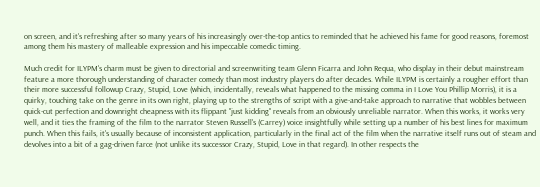on screen, and it's refreshing after so many years of his increasingly over-the-top antics to reminded that he achieved his fame for good reasons, foremost among them his mastery of malleable expression and his impeccable comedic timing.

Much credit for ILYPM's charm must be given to directorial and screenwriting team Glenn Ficarra and John Requa, who display in their debut mainstream feature a more thorough understanding of character comedy than most industry players do after decades. While ILYPM is certainly a rougher effort than their more successful followup Crazy, Stupid, Love (which, incidentally, reveals what happened to the missing comma in I Love You Phillip Morris), it is a quirky, touching take on the genre in its own right, playing up to the strengths of script with a give-and-take approach to narrative that wobbles between quick-cut perfection and downright cheapness with its flippant "just kidding" reveals from an obviously unreliable narrator. When this works, it works very well, and it ties the framing of the film to the narrator Steven Russell's (Carrey) voice insightfully while setting up a number of his best lines for maximum punch. When this fails, it's usually because of inconsistent application, particularly in the final act of the film when the narrative itself runs out of steam and devolves into a bit of a gag-driven farce (not unlike its successor Crazy, Stupid, Love in that regard). In other respects the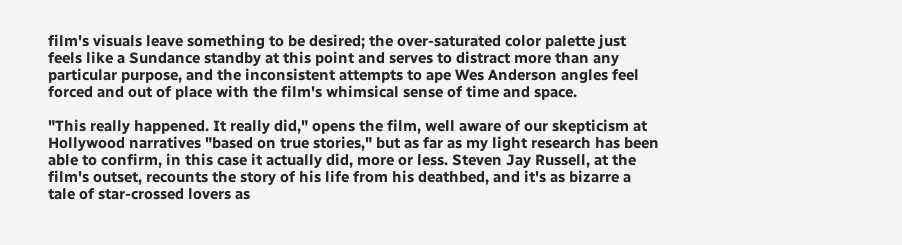film's visuals leave something to be desired; the over-saturated color palette just feels like a Sundance standby at this point and serves to distract more than any particular purpose, and the inconsistent attempts to ape Wes Anderson angles feel forced and out of place with the film's whimsical sense of time and space.

"This really happened. It really did," opens the film, well aware of our skepticism at Hollywood narratives "based on true stories," but as far as my light research has been able to confirm, in this case it actually did, more or less. Steven Jay Russell, at the film's outset, recounts the story of his life from his deathbed, and it's as bizarre a tale of star-crossed lovers as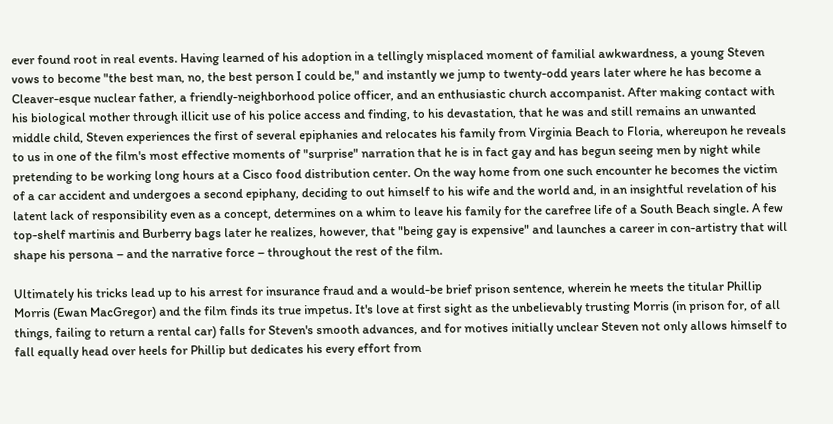ever found root in real events. Having learned of his adoption in a tellingly misplaced moment of familial awkwardness, a young Steven vows to become "the best man, no, the best person I could be," and instantly we jump to twenty-odd years later where he has become a Cleaver-esque nuclear father, a friendly-neighborhood police officer, and an enthusiastic church accompanist. After making contact with his biological mother through illicit use of his police access and finding, to his devastation, that he was and still remains an unwanted middle child, Steven experiences the first of several epiphanies and relocates his family from Virginia Beach to Floria, whereupon he reveals to us in one of the film's most effective moments of "surprise" narration that he is in fact gay and has begun seeing men by night while pretending to be working long hours at a Cisco food distribution center. On the way home from one such encounter he becomes the victim of a car accident and undergoes a second epiphany, deciding to out himself to his wife and the world and, in an insightful revelation of his latent lack of responsibility even as a concept, determines on a whim to leave his family for the carefree life of a South Beach single. A few top-shelf martinis and Burberry bags later he realizes, however, that "being gay is expensive" and launches a career in con-artistry that will shape his persona – and the narrative force – throughout the rest of the film.

Ultimately his tricks lead up to his arrest for insurance fraud and a would-be brief prison sentence, wherein he meets the titular Phillip Morris (Ewan MacGregor) and the film finds its true impetus. It's love at first sight as the unbelievably trusting Morris (in prison for, of all things, failing to return a rental car) falls for Steven's smooth advances, and for motives initially unclear Steven not only allows himself to fall equally head over heels for Phillip but dedicates his every effort from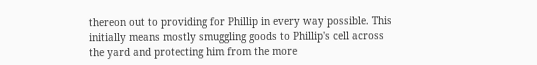thereon out to providing for Phillip in every way possible. This initially means mostly smuggling goods to Phillip's cell across the yard and protecting him from the more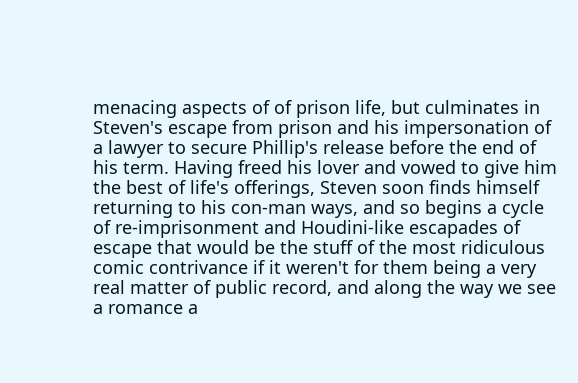menacing aspects of of prison life, but culminates in Steven's escape from prison and his impersonation of a lawyer to secure Phillip's release before the end of his term. Having freed his lover and vowed to give him the best of life's offerings, Steven soon finds himself returning to his con-man ways, and so begins a cycle of re-imprisonment and Houdini-like escapades of escape that would be the stuff of the most ridiculous comic contrivance if it weren't for them being a very real matter of public record, and along the way we see a romance a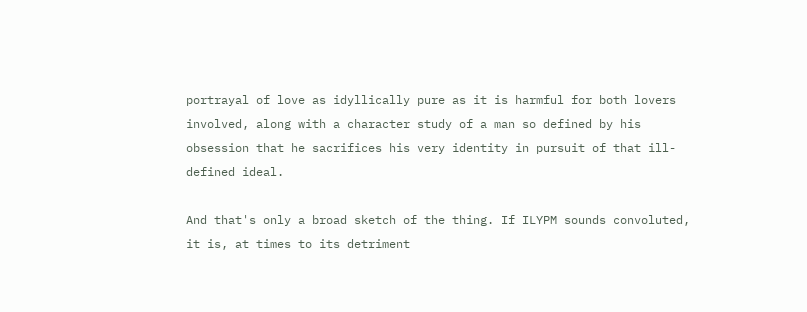portrayal of love as idyllically pure as it is harmful for both lovers involved, along with a character study of a man so defined by his obsession that he sacrifices his very identity in pursuit of that ill-defined ideal.

And that's only a broad sketch of the thing. If ILYPM sounds convoluted, it is, at times to its detriment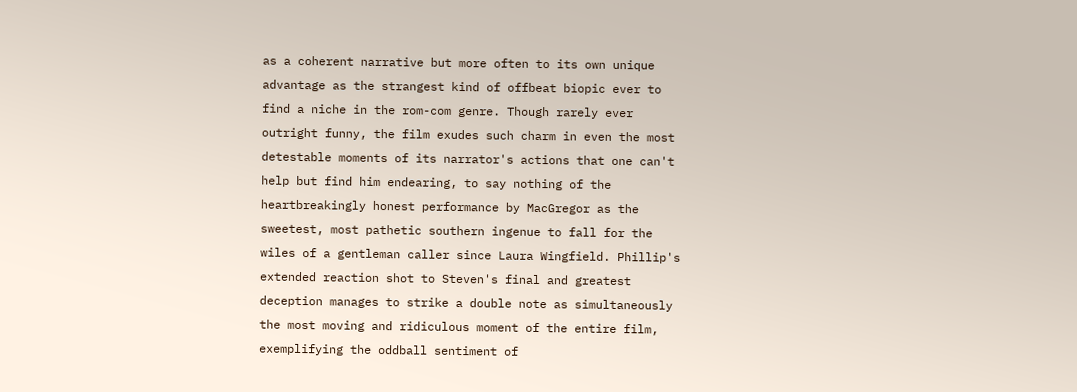as a coherent narrative but more often to its own unique advantage as the strangest kind of offbeat biopic ever to find a niche in the rom-com genre. Though rarely ever outright funny, the film exudes such charm in even the most detestable moments of its narrator's actions that one can't help but find him endearing, to say nothing of the heartbreakingly honest performance by MacGregor as the sweetest, most pathetic southern ingenue to fall for the wiles of a gentleman caller since Laura Wingfield. Phillip's extended reaction shot to Steven's final and greatest deception manages to strike a double note as simultaneously the most moving and ridiculous moment of the entire film, exemplifying the oddball sentiment of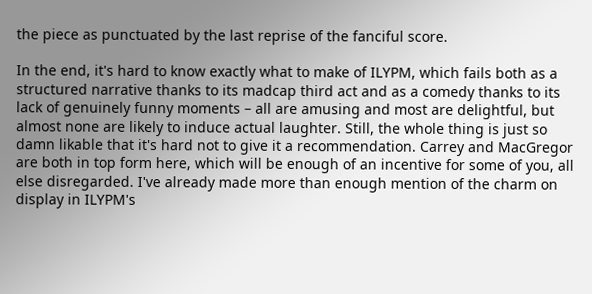the piece as punctuated by the last reprise of the fanciful score.

In the end, it's hard to know exactly what to make of ILYPM, which fails both as a structured narrative thanks to its madcap third act and as a comedy thanks to its lack of genuinely funny moments – all are amusing and most are delightful, but almost none are likely to induce actual laughter. Still, the whole thing is just so damn likable that it's hard not to give it a recommendation. Carrey and MacGregor are both in top form here, which will be enough of an incentive for some of you, all else disregarded. I've already made more than enough mention of the charm on display in ILYPM's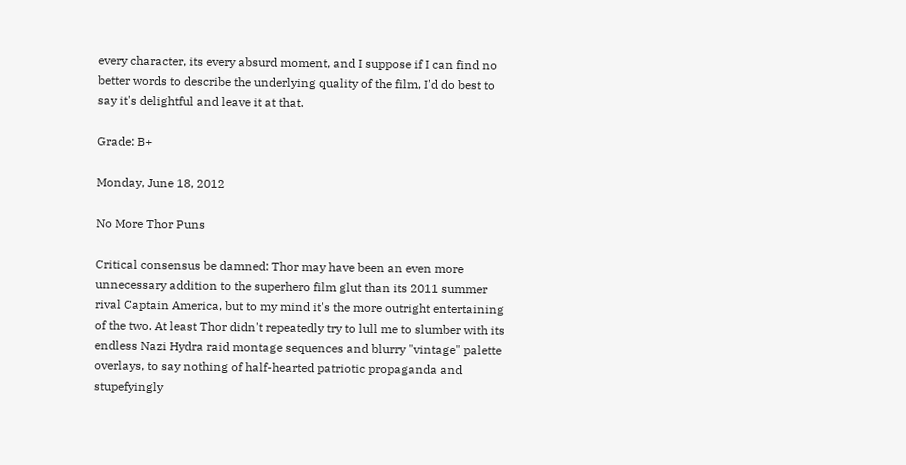every character, its every absurd moment, and I suppose if I can find no better words to describe the underlying quality of the film, I'd do best to say it's delightful and leave it at that.

Grade: B+

Monday, June 18, 2012

No More Thor Puns

Critical consensus be damned: Thor may have been an even more unnecessary addition to the superhero film glut than its 2011 summer rival Captain America, but to my mind it's the more outright entertaining of the two. At least Thor didn't repeatedly try to lull me to slumber with its endless Nazi Hydra raid montage sequences and blurry "vintage" palette overlays, to say nothing of half-hearted patriotic propaganda and stupefyingly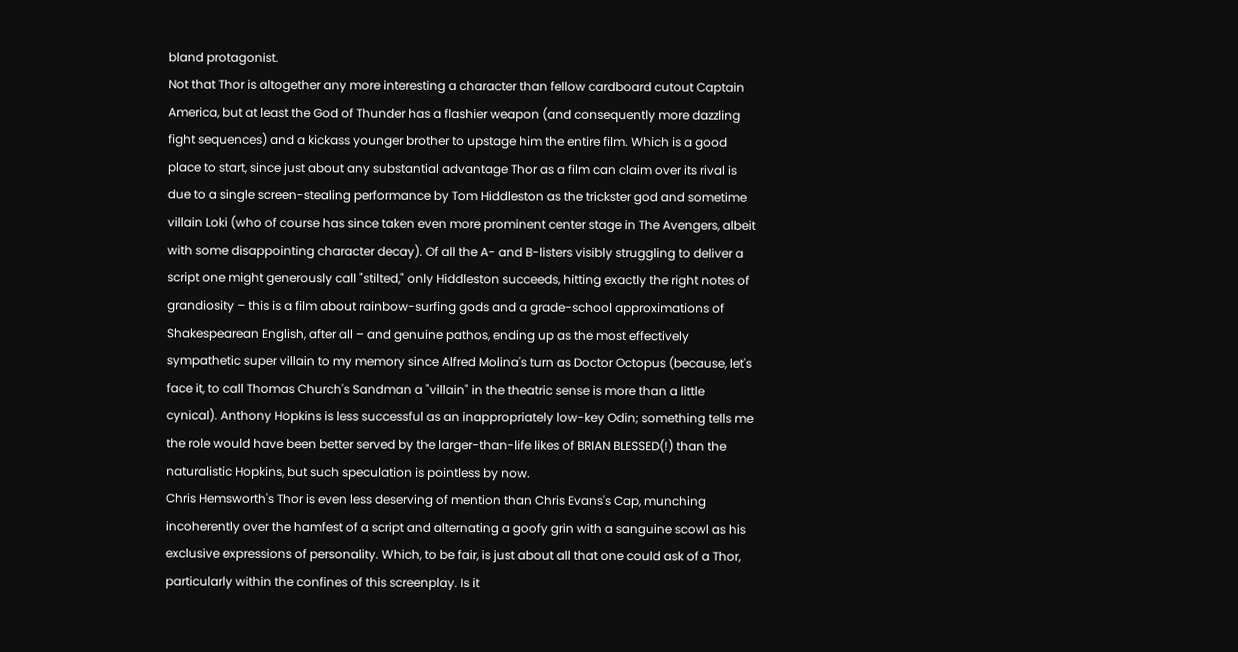bland protagonist.
Not that Thor is altogether any more interesting a character than fellow cardboard cutout Captain America, but at least the God of Thunder has a flashier weapon (and consequently more dazzling fight sequences) and a kickass younger brother to upstage him the entire film. Which is a good place to start, since just about any substantial advantage Thor as a film can claim over its rival is due to a single screen-stealing performance by Tom Hiddleston as the trickster god and sometime villain Loki (who of course has since taken even more prominent center stage in The Avengers, albeit with some disappointing character decay). Of all the A- and B-listers visibly struggling to deliver a script one might generously call "stilted," only Hiddleston succeeds, hitting exactly the right notes of grandiosity – this is a film about rainbow-surfing gods and a grade-school approximations of Shakespearean English, after all – and genuine pathos, ending up as the most effectively sympathetic super villain to my memory since Alfred Molina's turn as Doctor Octopus (because, let's face it, to call Thomas Church's Sandman a "villain" in the theatric sense is more than a little cynical). Anthony Hopkins is less successful as an inappropriately low-key Odin; something tells me the role would have been better served by the larger-than-life likes of BRIAN BLESSED(!) than the naturalistic Hopkins, but such speculation is pointless by now.
Chris Hemsworth's Thor is even less deserving of mention than Chris Evans's Cap, munching incoherently over the hamfest of a script and alternating a goofy grin with a sanguine scowl as his exclusive expressions of personality. Which, to be fair, is just about all that one could ask of a Thor, particularly within the confines of this screenplay. Is it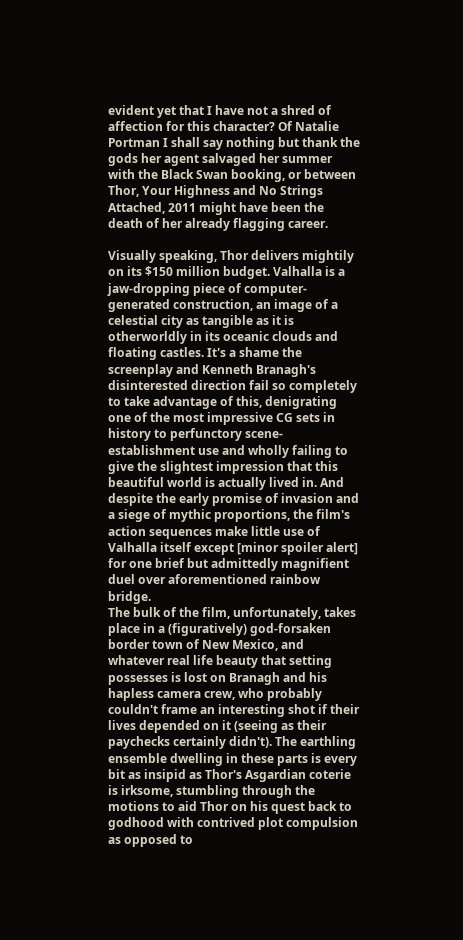evident yet that I have not a shred of affection for this character? Of Natalie Portman I shall say nothing but thank the gods her agent salvaged her summer with the Black Swan booking, or between Thor, Your Highness and No Strings Attached, 2011 might have been the death of her already flagging career.

Visually speaking, Thor delivers mightily on its $150 million budget. Valhalla is a jaw-dropping piece of computer-generated construction, an image of a celestial city as tangible as it is otherworldly in its oceanic clouds and floating castles. It's a shame the screenplay and Kenneth Branagh's disinterested direction fail so completely to take advantage of this, denigrating one of the most impressive CG sets in history to perfunctory scene-establishment use and wholly failing to give the slightest impression that this beautiful world is actually lived in. And despite the early promise of invasion and a siege of mythic proportions, the film's action sequences make little use of Valhalla itself except [minor spoiler alert] for one brief but admittedly magnifient duel over aforementioned rainbow bridge.
The bulk of the film, unfortunately, takes place in a (figuratively) god-forsaken border town of New Mexico, and whatever real life beauty that setting possesses is lost on Branagh and his hapless camera crew, who probably couldn't frame an interesting shot if their lives depended on it (seeing as their paychecks certainly didn't). The earthling ensemble dwelling in these parts is every bit as insipid as Thor's Asgardian coterie is irksome, stumbling through the motions to aid Thor on his quest back to godhood with contrived plot compulsion as opposed to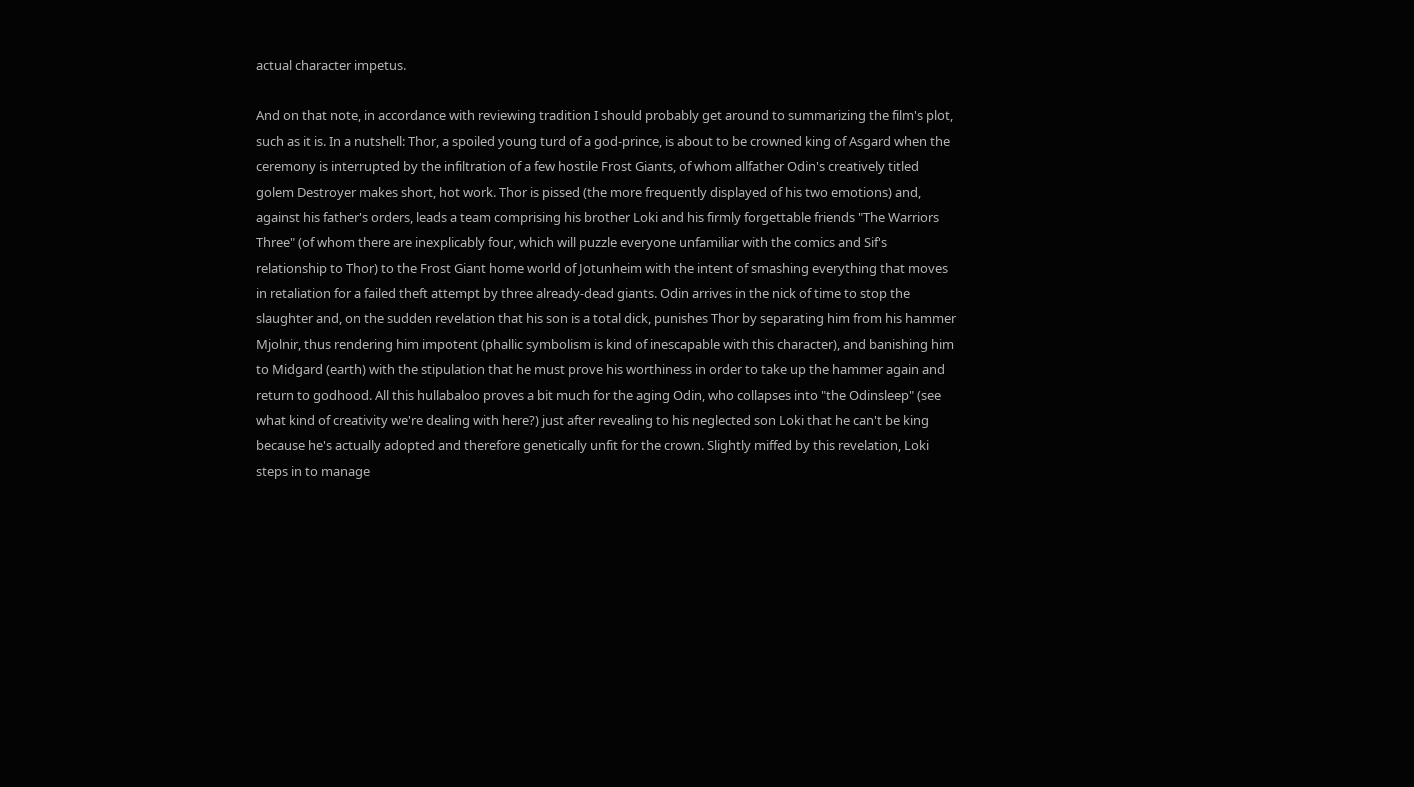actual character impetus.

And on that note, in accordance with reviewing tradition I should probably get around to summarizing the film's plot, such as it is. In a nutshell: Thor, a spoiled young turd of a god-prince, is about to be crowned king of Asgard when the ceremony is interrupted by the infiltration of a few hostile Frost Giants, of whom allfather Odin's creatively titled golem Destroyer makes short, hot work. Thor is pissed (the more frequently displayed of his two emotions) and, against his father's orders, leads a team comprising his brother Loki and his firmly forgettable friends "The Warriors Three" (of whom there are inexplicably four, which will puzzle everyone unfamiliar with the comics and Sif's relationship to Thor) to the Frost Giant home world of Jotunheim with the intent of smashing everything that moves in retaliation for a failed theft attempt by three already-dead giants. Odin arrives in the nick of time to stop the slaughter and, on the sudden revelation that his son is a total dick, punishes Thor by separating him from his hammer Mjolnir, thus rendering him impotent (phallic symbolism is kind of inescapable with this character), and banishing him to Midgard (earth) with the stipulation that he must prove his worthiness in order to take up the hammer again and return to godhood. All this hullabaloo proves a bit much for the aging Odin, who collapses into "the Odinsleep" (see what kind of creativity we're dealing with here?) just after revealing to his neglected son Loki that he can't be king because he's actually adopted and therefore genetically unfit for the crown. Slightly miffed by this revelation, Loki steps in to manage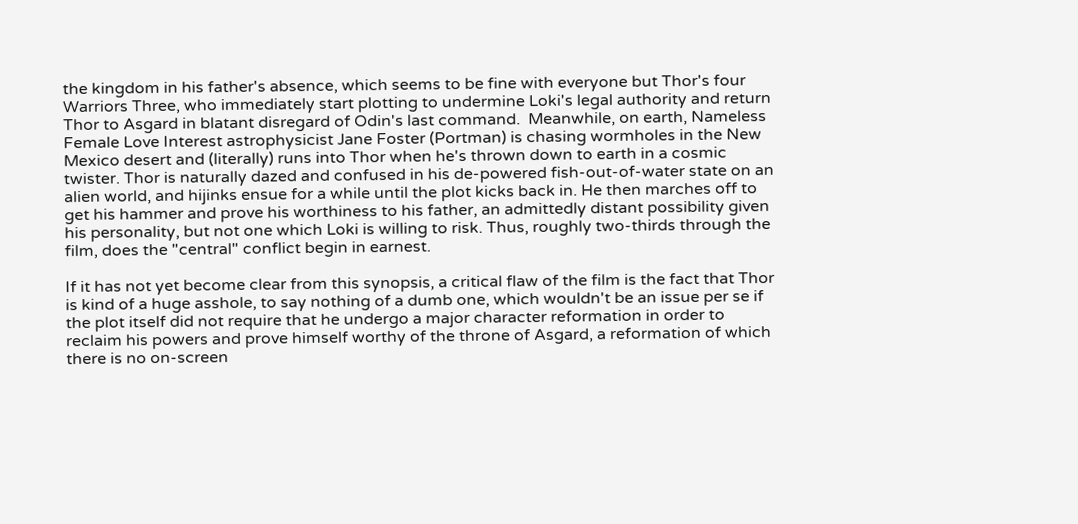the kingdom in his father's absence, which seems to be fine with everyone but Thor's four Warriors Three, who immediately start plotting to undermine Loki's legal authority and return Thor to Asgard in blatant disregard of Odin's last command.  Meanwhile, on earth, Nameless Female Love Interest astrophysicist Jane Foster (Portman) is chasing wormholes in the New Mexico desert and (literally) runs into Thor when he's thrown down to earth in a cosmic twister. Thor is naturally dazed and confused in his de-powered fish-out-of-water state on an alien world, and hijinks ensue for a while until the plot kicks back in. He then marches off to get his hammer and prove his worthiness to his father, an admittedly distant possibility given his personality, but not one which Loki is willing to risk. Thus, roughly two-thirds through the film, does the "central" conflict begin in earnest.

If it has not yet become clear from this synopsis, a critical flaw of the film is the fact that Thor is kind of a huge asshole, to say nothing of a dumb one, which wouldn't be an issue per se if the plot itself did not require that he undergo a major character reformation in order to reclaim his powers and prove himself worthy of the throne of Asgard, a reformation of which there is no on-screen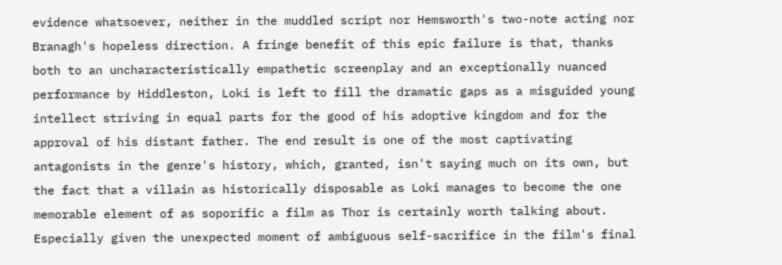evidence whatsoever, neither in the muddled script nor Hemsworth's two-note acting nor Branagh's hopeless direction. A fringe benefit of this epic failure is that, thanks both to an uncharacteristically empathetic screenplay and an exceptionally nuanced performance by Hiddleston, Loki is left to fill the dramatic gaps as a misguided young intellect striving in equal parts for the good of his adoptive kingdom and for the approval of his distant father. The end result is one of the most captivating antagonists in the genre's history, which, granted, isn't saying much on its own, but the fact that a villain as historically disposable as Loki manages to become the one memorable element of as soporific a film as Thor is certainly worth talking about. Especially given the unexpected moment of ambiguous self-sacrifice in the film's final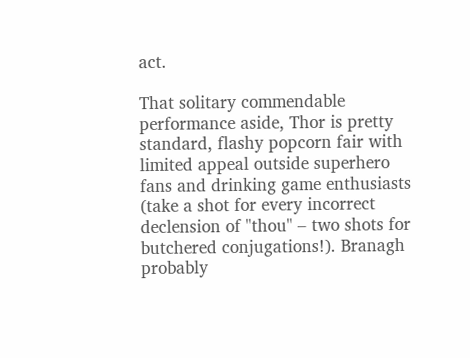act.

That solitary commendable performance aside, Thor is pretty standard, flashy popcorn fair with limited appeal outside superhero fans and drinking game enthusiasts (take a shot for every incorrect declension of "thou" – two shots for butchered conjugations!). Branagh probably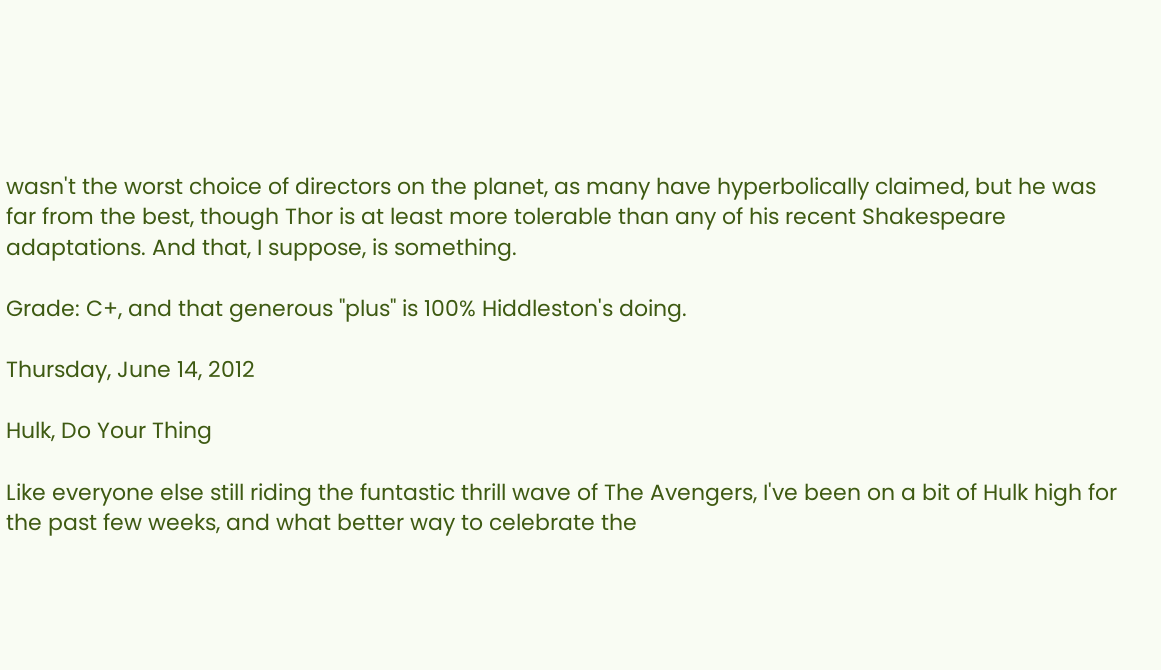wasn't the worst choice of directors on the planet, as many have hyperbolically claimed, but he was far from the best, though Thor is at least more tolerable than any of his recent Shakespeare adaptations. And that, I suppose, is something.

Grade: C+, and that generous "plus" is 100% Hiddleston's doing.

Thursday, June 14, 2012

Hulk, Do Your Thing

Like everyone else still riding the funtastic thrill wave of The Avengers, I've been on a bit of Hulk high for the past few weeks, and what better way to celebrate the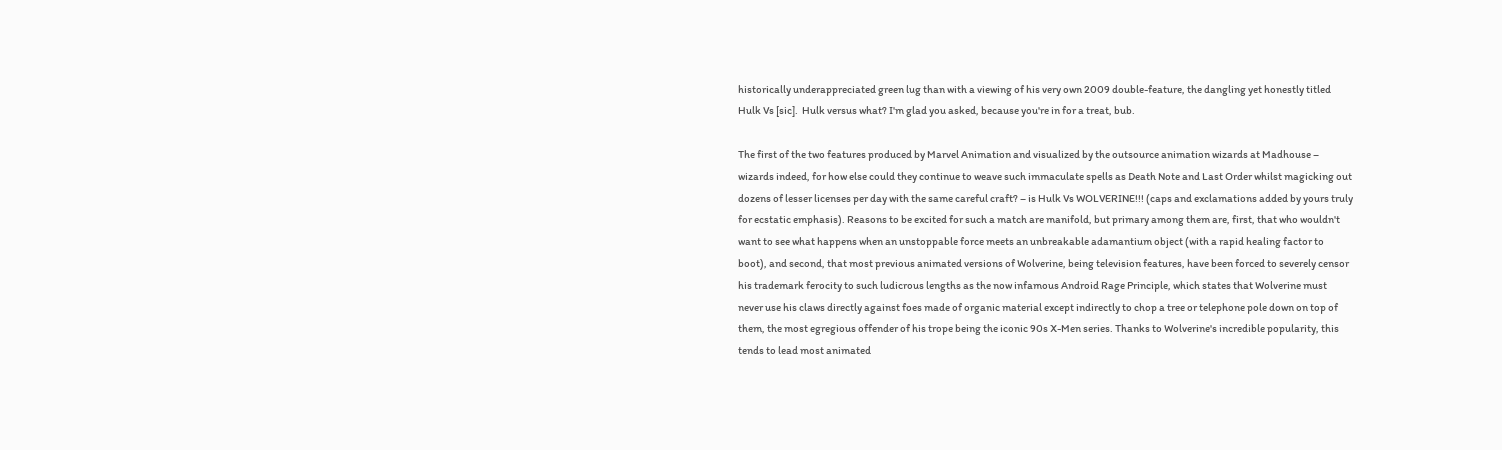historically underappreciated green lug than with a viewing of his very own 2009 double-feature, the dangling yet honestly titled Hulk Vs [sic].  Hulk versus what? I'm glad you asked, because you're in for a treat, bub.

The first of the two features produced by Marvel Animation and visualized by the outsource animation wizards at Madhouse – wizards indeed, for how else could they continue to weave such immaculate spells as Death Note and Last Order whilst magicking out dozens of lesser licenses per day with the same careful craft? – is Hulk Vs WOLVERINE!!! (caps and exclamations added by yours truly for ecstatic emphasis). Reasons to be excited for such a match are manifold, but primary among them are, first, that who wouldn't want to see what happens when an unstoppable force meets an unbreakable adamantium object (with a rapid healing factor to boot), and second, that most previous animated versions of Wolverine, being television features, have been forced to severely censor his trademark ferocity to such ludicrous lengths as the now infamous Android Rage Principle, which states that Wolverine must never use his claws directly against foes made of organic material except indirectly to chop a tree or telephone pole down on top of them, the most egregious offender of his trope being the iconic 90s X-Men series. Thanks to Wolverine's incredible popularity, this tends to lead most animated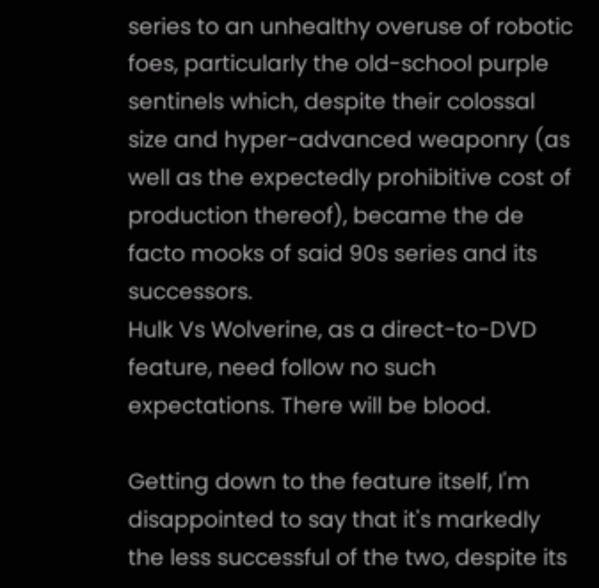series to an unhealthy overuse of robotic foes, particularly the old-school purple sentinels which, despite their colossal size and hyper-advanced weaponry (as well as the expectedly prohibitive cost of production thereof), became the de facto mooks of said 90s series and its successors.
Hulk Vs Wolverine, as a direct-to-DVD feature, need follow no such expectations. There will be blood.

Getting down to the feature itself, I'm disappointed to say that it's markedly the less successful of the two, despite its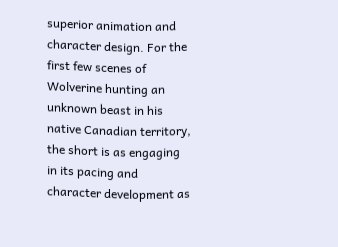superior animation and character design. For the first few scenes of Wolverine hunting an unknown beast in his native Canadian territory, the short is as engaging in its pacing and character development as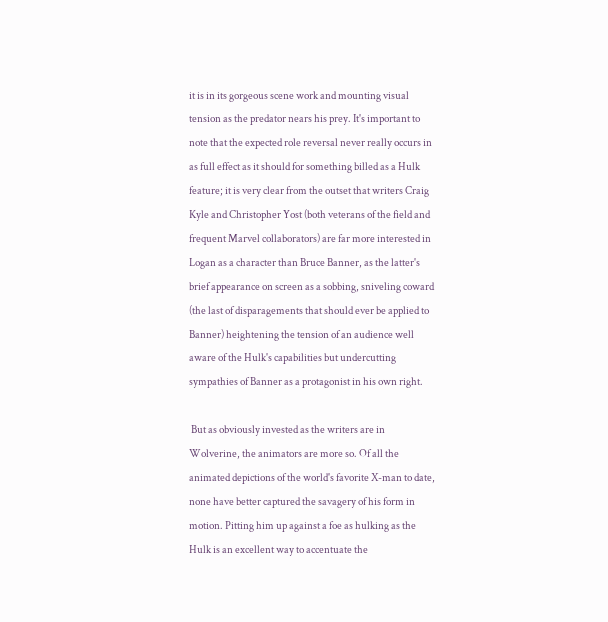it is in its gorgeous scene work and mounting visual tension as the predator nears his prey. It's important to note that the expected role reversal never really occurs in as full effect as it should for something billed as a Hulk feature; it is very clear from the outset that writers Craig Kyle and Christopher Yost (both veterans of the field and frequent Marvel collaborators) are far more interested in Logan as a character than Bruce Banner, as the latter's brief appearance on screen as a sobbing, sniveling coward (the last of disparagements that should ever be applied to Banner) heightening the tension of an audience well aware of the Hulk's capabilities but undercutting sympathies of Banner as a protagonist in his own right.

 But as obviously invested as the writers are in Wolverine, the animators are more so. Of all the animated depictions of the world's favorite X-man to date, none have better captured the savagery of his form in motion. Pitting him up against a foe as hulking as the Hulk is an excellent way to accentuate the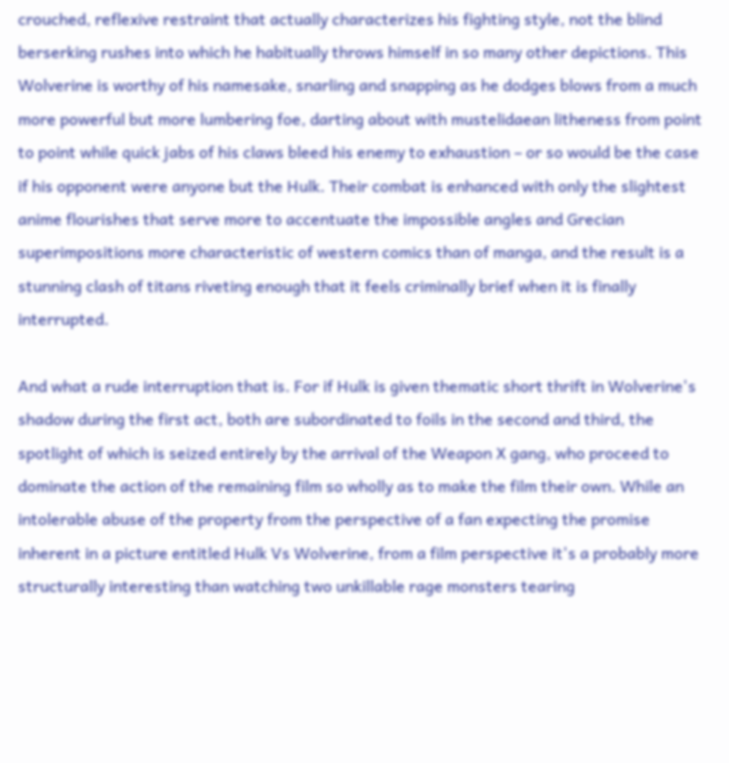crouched, reflexive restraint that actually characterizes his fighting style, not the blind berserking rushes into which he habitually throws himself in so many other depictions. This Wolverine is worthy of his namesake, snarling and snapping as he dodges blows from a much more powerful but more lumbering foe, darting about with mustelidaean litheness from point to point while quick jabs of his claws bleed his enemy to exhaustion – or so would be the case if his opponent were anyone but the Hulk. Their combat is enhanced with only the slightest anime flourishes that serve more to accentuate the impossible angles and Grecian superimpositions more characteristic of western comics than of manga, and the result is a stunning clash of titans riveting enough that it feels criminally brief when it is finally interrupted.

And what a rude interruption that is. For if Hulk is given thematic short thrift in Wolverine's shadow during the first act, both are subordinated to foils in the second and third, the spotlight of which is seized entirely by the arrival of the Weapon X gang, who proceed to dominate the action of the remaining film so wholly as to make the film their own. While an intolerable abuse of the property from the perspective of a fan expecting the promise inherent in a picture entitled Hulk Vs Wolverine, from a film perspective it's a probably more structurally interesting than watching two unkillable rage monsters tearing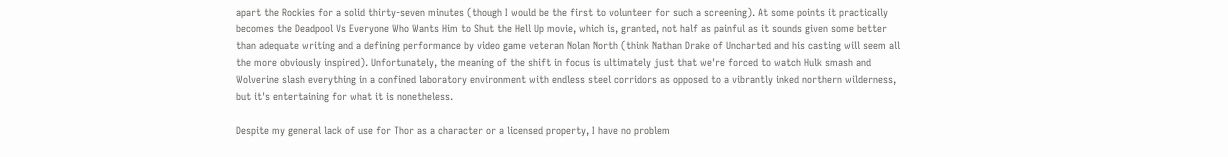apart the Rockies for a solid thirty-seven minutes (though I would be the first to volunteer for such a screening). At some points it practically becomes the Deadpool Vs Everyone Who Wants Him to Shut the Hell Up movie, which is, granted, not half as painful as it sounds given some better than adequate writing and a defining performance by video game veteran Nolan North (think Nathan Drake of Uncharted and his casting will seem all the more obviously inspired). Unfortunately, the meaning of the shift in focus is ultimately just that we're forced to watch Hulk smash and Wolverine slash everything in a confined laboratory environment with endless steel corridors as opposed to a vibrantly inked northern wilderness, but it's entertaining for what it is nonetheless.

Despite my general lack of use for Thor as a character or a licensed property, I have no problem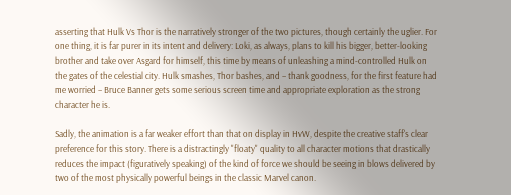asserting that Hulk Vs Thor is the narratively stronger of the two pictures, though certainly the uglier. For one thing, it is far purer in its intent and delivery: Loki, as always, plans to kill his bigger, better-looking brother and take over Asgard for himself, this time by means of unleashing a mind-controlled Hulk on the gates of the celestial city. Hulk smashes, Thor bashes, and – thank goodness, for the first feature had me worried – Bruce Banner gets some serious screen time and appropriate exploration as the strong character he is.

Sadly, the animation is a far weaker effort than that on display in HvW, despite the creative staff's clear preference for this story. There is a distractingly "floaty" quality to all character motions that drastically reduces the impact (figuratively speaking) of the kind of force we should be seeing in blows delivered by two of the most physically powerful beings in the classic Marvel canon.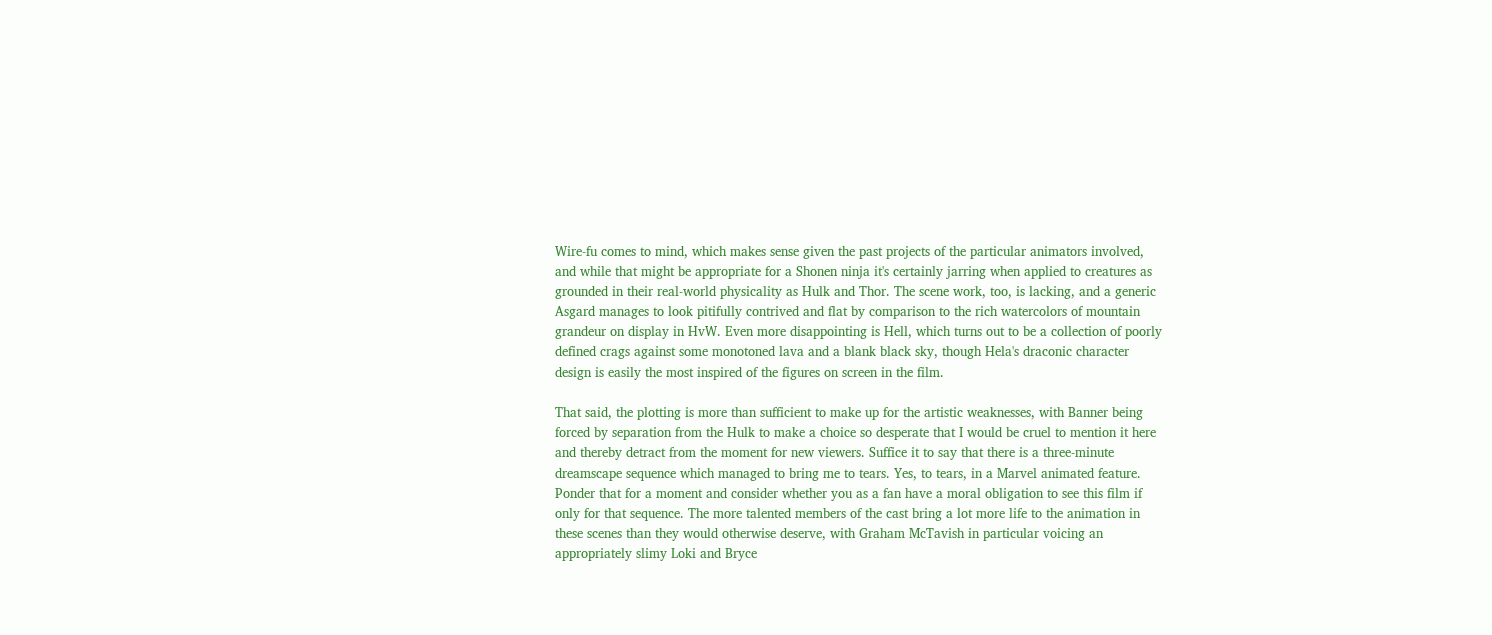Wire-fu comes to mind, which makes sense given the past projects of the particular animators involved, and while that might be appropriate for a Shonen ninja it's certainly jarring when applied to creatures as grounded in their real-world physicality as Hulk and Thor. The scene work, too, is lacking, and a generic Asgard manages to look pitifully contrived and flat by comparison to the rich watercolors of mountain grandeur on display in HvW. Even more disappointing is Hell, which turns out to be a collection of poorly defined crags against some monotoned lava and a blank black sky, though Hela's draconic character design is easily the most inspired of the figures on screen in the film.

That said, the plotting is more than sufficient to make up for the artistic weaknesses, with Banner being forced by separation from the Hulk to make a choice so desperate that I would be cruel to mention it here and thereby detract from the moment for new viewers. Suffice it to say that there is a three-minute dreamscape sequence which managed to bring me to tears. Yes, to tears, in a Marvel animated feature. Ponder that for a moment and consider whether you as a fan have a moral obligation to see this film if only for that sequence. The more talented members of the cast bring a lot more life to the animation in these scenes than they would otherwise deserve, with Graham McTavish in particular voicing an appropriately slimy Loki and Bryce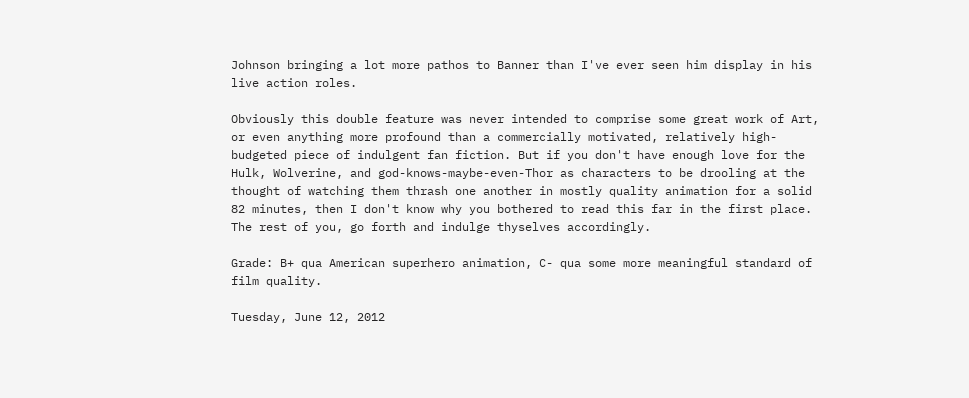Johnson bringing a lot more pathos to Banner than I've ever seen him display in his live action roles.

Obviously this double feature was never intended to comprise some great work of Art, or even anything more profound than a commercially motivated, relatively high-budgeted piece of indulgent fan fiction. But if you don't have enough love for the Hulk, Wolverine, and god-knows-maybe-even-Thor as characters to be drooling at the thought of watching them thrash one another in mostly quality animation for a solid 82 minutes, then I don't know why you bothered to read this far in the first place. The rest of you, go forth and indulge thyselves accordingly.

Grade: B+ qua American superhero animation, C- qua some more meaningful standard of film quality.

Tuesday, June 12, 2012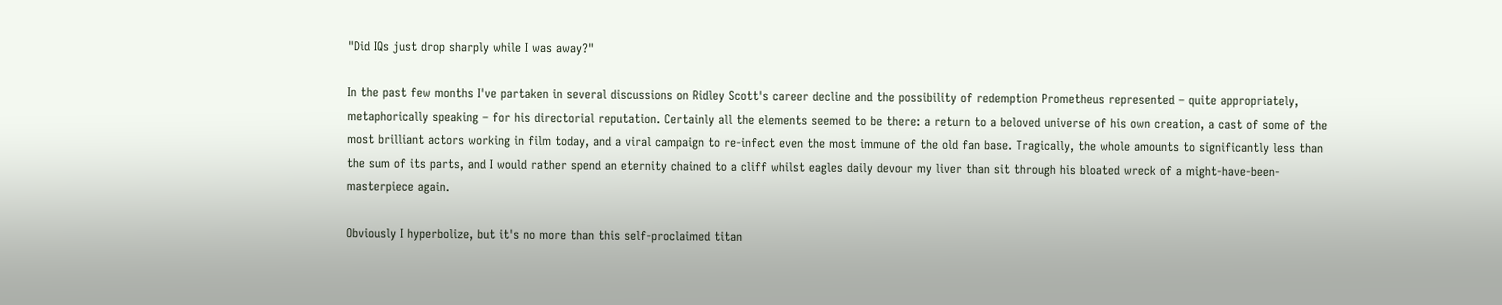"Did IQs just drop sharply while I was away?"

In the past few months I've partaken in several discussions on Ridley Scott's career decline and the possibility of redemption Prometheus represented – quite appropriately, metaphorically speaking – for his directorial reputation. Certainly all the elements seemed to be there: a return to a beloved universe of his own creation, a cast of some of the most brilliant actors working in film today, and a viral campaign to re-infect even the most immune of the old fan base. Tragically, the whole amounts to significantly less than the sum of its parts, and I would rather spend an eternity chained to a cliff whilst eagles daily devour my liver than sit through his bloated wreck of a might-have-been-masterpiece again.

Obviously I hyperbolize, but it's no more than this self-proclaimed titan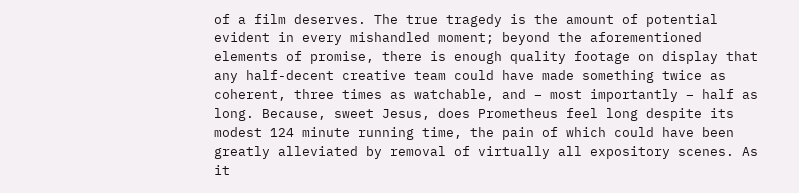of a film deserves. The true tragedy is the amount of potential evident in every mishandled moment; beyond the aforementioned elements of promise, there is enough quality footage on display that any half-decent creative team could have made something twice as coherent, three times as watchable, and – most importantly – half as long. Because, sweet Jesus, does Prometheus feel long despite its modest 124 minute running time, the pain of which could have been greatly alleviated by removal of virtually all expository scenes. As it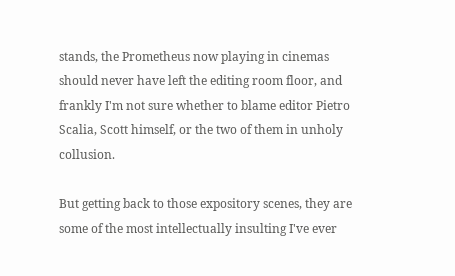stands, the Prometheus now playing in cinemas should never have left the editing room floor, and frankly I'm not sure whether to blame editor Pietro Scalia, Scott himself, or the two of them in unholy collusion.

But getting back to those expository scenes, they are some of the most intellectually insulting I've ever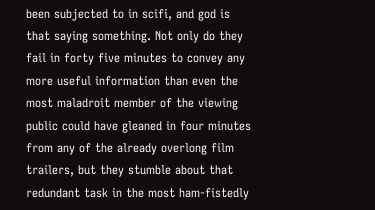been subjected to in scifi, and god is that saying something. Not only do they fail in forty five minutes to convey any more useful information than even the most maladroit member of the viewing public could have gleaned in four minutes from any of the already overlong film trailers, but they stumble about that redundant task in the most ham-fistedly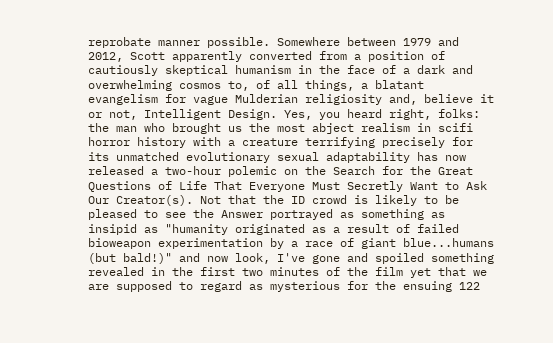reprobate manner possible. Somewhere between 1979 and 2012, Scott apparently converted from a position of cautiously skeptical humanism in the face of a dark and overwhelming cosmos to, of all things, a blatant evangelism for vague Mulderian religiosity and, believe it or not, Intelligent Design. Yes, you heard right, folks: the man who brought us the most abject realism in scifi horror history with a creature terrifying precisely for its unmatched evolutionary sexual adaptability has now released a two-hour polemic on the Search for the Great Questions of Life That Everyone Must Secretly Want to Ask Our Creator(s). Not that the ID crowd is likely to be pleased to see the Answer portrayed as something as insipid as "humanity originated as a result of failed bioweapon experimentation by a race of giant blue...humans (but bald!)" and now look, I've gone and spoiled something revealed in the first two minutes of the film yet that we are supposed to regard as mysterious for the ensuing 122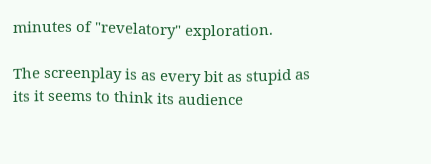minutes of "revelatory" exploration.

The screenplay is as every bit as stupid as its it seems to think its audience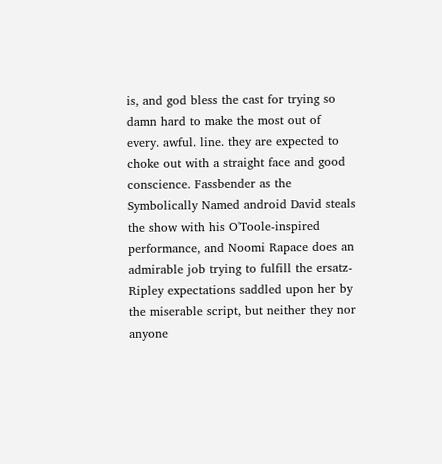is, and god bless the cast for trying so damn hard to make the most out of every. awful. line. they are expected to choke out with a straight face and good conscience. Fassbender as the Symbolically Named android David steals the show with his O'Toole-inspired performance, and Noomi Rapace does an admirable job trying to fulfill the ersatz-Ripley expectations saddled upon her by the miserable script, but neither they nor anyone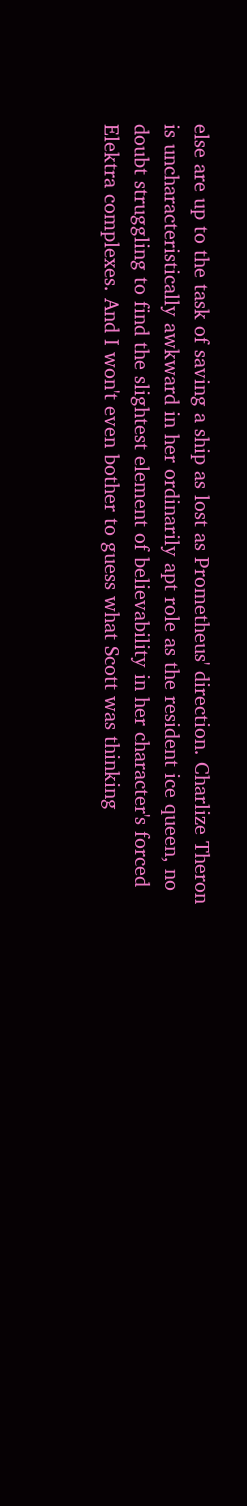else are up to the task of saving a ship as lost as Prometheus' direction. Charlize Theron is uncharacteristically awkward in her ordinarily apt role as the resident ice queen, no doubt struggling to find the slightest element of believability in her character's forced Elektra complexes. And I won't even bother to guess what Scott was thinking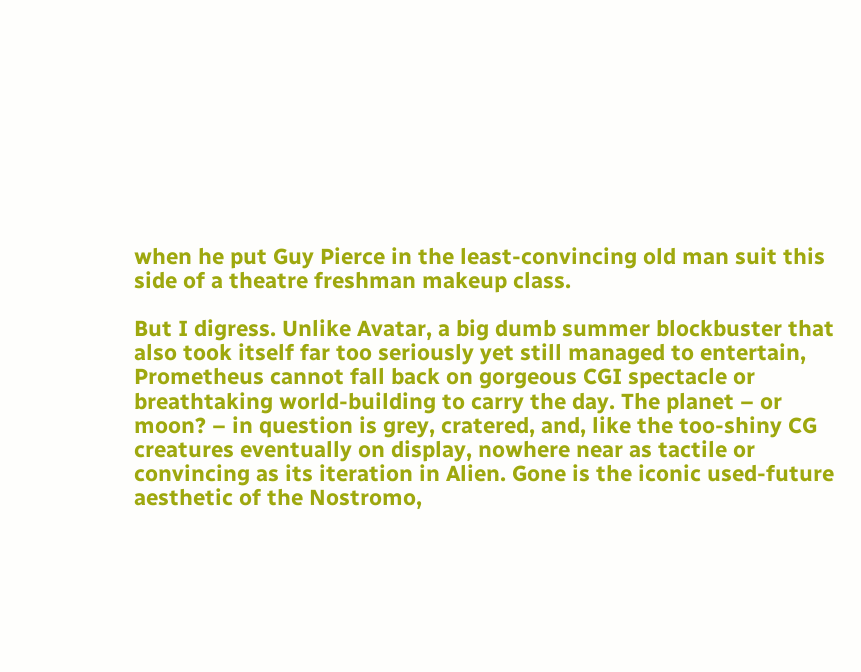when he put Guy Pierce in the least-convincing old man suit this side of a theatre freshman makeup class.

But I digress. Unlike Avatar, a big dumb summer blockbuster that also took itself far too seriously yet still managed to entertain, Prometheus cannot fall back on gorgeous CGI spectacle or breathtaking world-building to carry the day. The planet – or moon? – in question is grey, cratered, and, like the too-shiny CG creatures eventually on display, nowhere near as tactile or convincing as its iteration in Alien. Gone is the iconic used-future aesthetic of the Nostromo,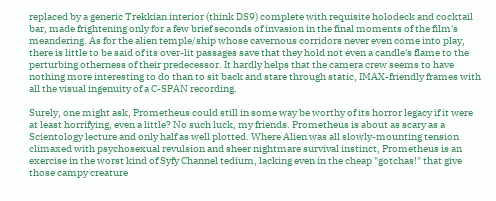replaced by a generic Trekkian interior (think DS9) complete with requisite holodeck and cocktail bar, made frightening only for a few brief seconds of invasion in the final moments of the film's meandering. As for the alien temple/ship whose cavernous corridors never even come into play, there is little to be said of its over-lit passages save that they hold not even a candle's flame to the perturbing otherness of their predecessor. It hardly helps that the camera crew seems to have nothing more interesting to do than to sit back and stare through static, IMAX-friendly frames with all the visual ingenuity of a C-SPAN recording.

Surely, one might ask, Prometheus could still in some way be worthy of its horror legacy if it were at least horrifying, even a little? No such luck, my friends. Prometheus is about as scary as a Scientology lecture and only half as well plotted. Where Alien was all slowly-mounting tension climaxed with psychosexual revulsion and sheer nightmare survival instinct, Prometheus is an exercise in the worst kind of Syfy Channel tedium, lacking even in the cheap "gotchas!" that give those campy creature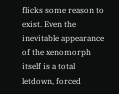flicks some reason to exist. Even the inevitable appearance of the xenomorph itself is a total letdown, forced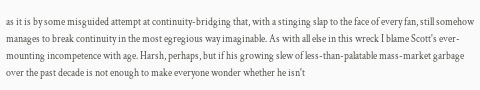as it is by some misguided attempt at continuity-bridging that, with a stinging slap to the face of every fan, still somehow manages to break continuity in the most egregious way imaginable. As with all else in this wreck I blame Scott's ever-mounting incompetence with age. Harsh, perhaps, but if his growing slew of less-than-palatable mass-market garbage over the past decade is not enough to make everyone wonder whether he isn't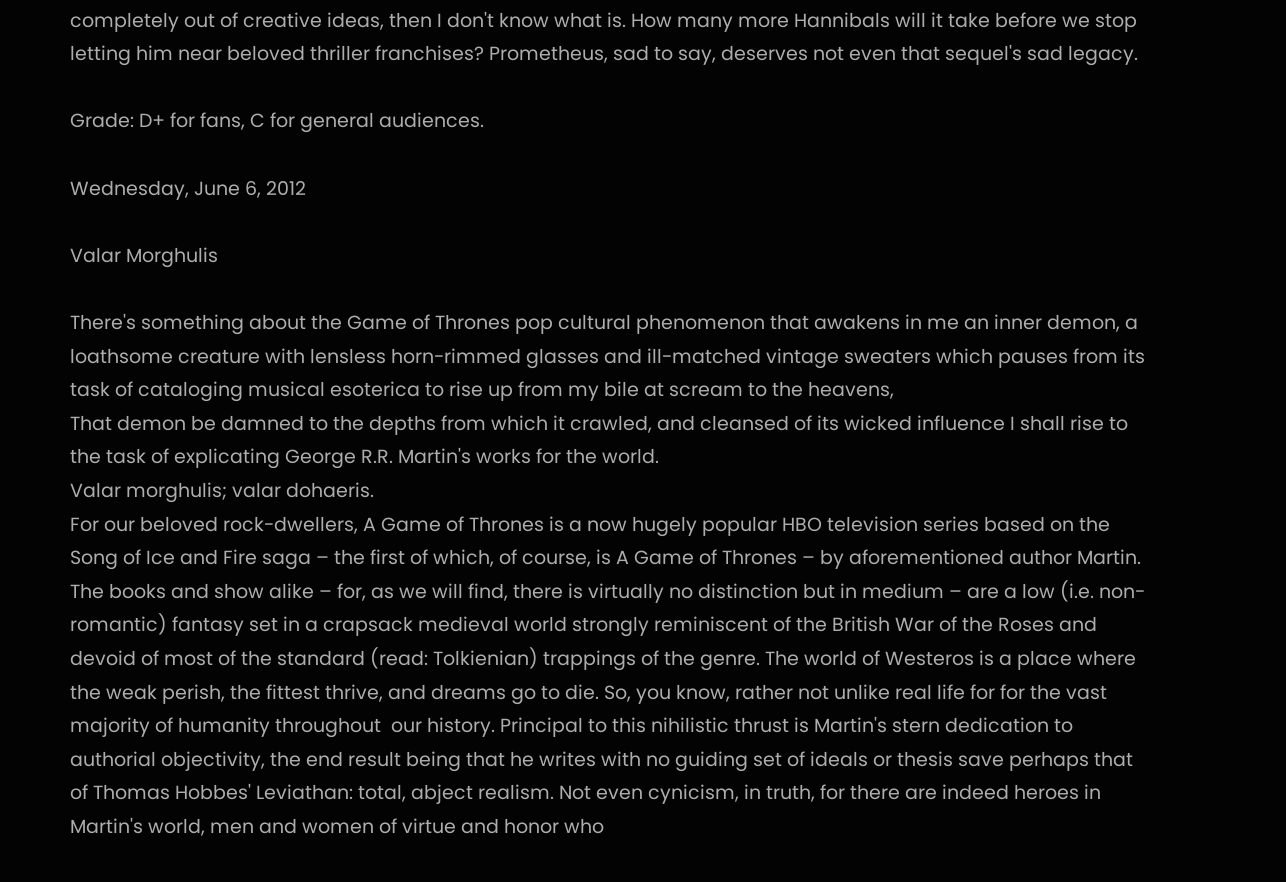completely out of creative ideas, then I don't know what is. How many more Hannibals will it take before we stop letting him near beloved thriller franchises? Prometheus, sad to say, deserves not even that sequel's sad legacy.

Grade: D+ for fans, C for general audiences.

Wednesday, June 6, 2012

Valar Morghulis

There's something about the Game of Thrones pop cultural phenomenon that awakens in me an inner demon, a loathsome creature with lensless horn-rimmed glasses and ill-matched vintage sweaters which pauses from its task of cataloging musical esoterica to rise up from my bile at scream to the heavens,
That demon be damned to the depths from which it crawled, and cleansed of its wicked influence I shall rise to the task of explicating George R.R. Martin's works for the world.
Valar morghulis; valar dohaeris.
For our beloved rock-dwellers, A Game of Thrones is a now hugely popular HBO television series based on the Song of Ice and Fire saga – the first of which, of course, is A Game of Thrones – by aforementioned author Martin. The books and show alike – for, as we will find, there is virtually no distinction but in medium – are a low (i.e. non-romantic) fantasy set in a crapsack medieval world strongly reminiscent of the British War of the Roses and devoid of most of the standard (read: Tolkienian) trappings of the genre. The world of Westeros is a place where the weak perish, the fittest thrive, and dreams go to die. So, you know, rather not unlike real life for for the vast majority of humanity throughout  our history. Principal to this nihilistic thrust is Martin's stern dedication to authorial objectivity, the end result being that he writes with no guiding set of ideals or thesis save perhaps that of Thomas Hobbes' Leviathan: total, abject realism. Not even cynicism, in truth, for there are indeed heroes in Martin's world, men and women of virtue and honor who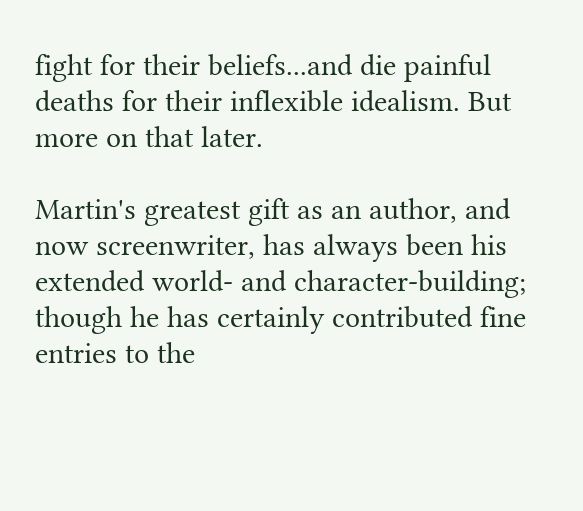fight for their beliefs...and die painful deaths for their inflexible idealism. But more on that later.

Martin's greatest gift as an author, and now screenwriter, has always been his extended world- and character-building; though he has certainly contributed fine entries to the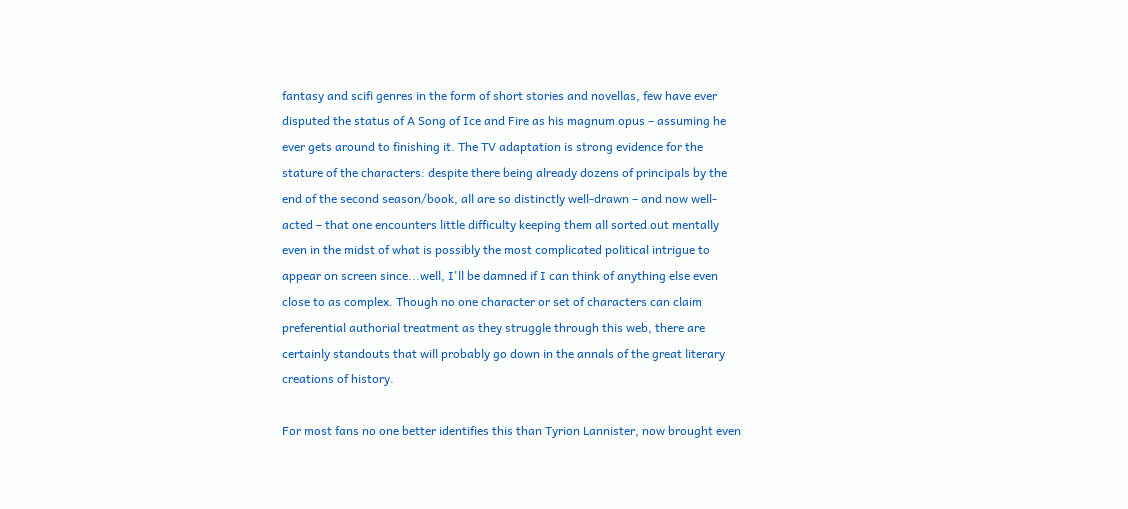fantasy and scifi genres in the form of short stories and novellas, few have ever disputed the status of A Song of Ice and Fire as his magnum opus – assuming he ever gets around to finishing it. The TV adaptation is strong evidence for the stature of the characters: despite there being already dozens of principals by the end of the second season/book, all are so distinctly well-drawn – and now well-acted – that one encounters little difficulty keeping them all sorted out mentally even in the midst of what is possibly the most complicated political intrigue to appear on screen since...well, I'll be damned if I can think of anything else even close to as complex. Though no one character or set of characters can claim preferential authorial treatment as they struggle through this web, there are certainly standouts that will probably go down in the annals of the great literary creations of history.

For most fans no one better identifies this than Tyrion Lannister, now brought even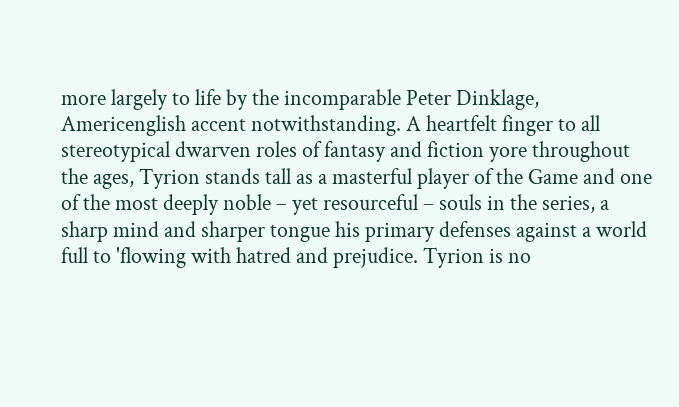more largely to life by the incomparable Peter Dinklage, Americenglish accent notwithstanding. A heartfelt finger to all stereotypical dwarven roles of fantasy and fiction yore throughout the ages, Tyrion stands tall as a masterful player of the Game and one of the most deeply noble – yet resourceful – souls in the series, a sharp mind and sharper tongue his primary defenses against a world full to 'flowing with hatred and prejudice. Tyrion is no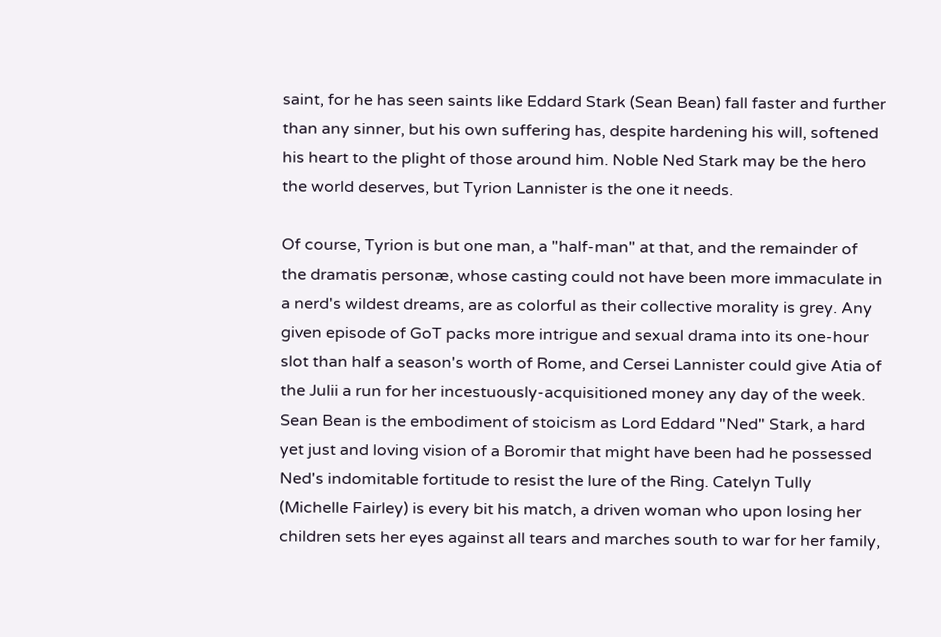saint, for he has seen saints like Eddard Stark (Sean Bean) fall faster and further than any sinner, but his own suffering has, despite hardening his will, softened his heart to the plight of those around him. Noble Ned Stark may be the hero the world deserves, but Tyrion Lannister is the one it needs.

Of course, Tyrion is but one man, a "half-man" at that, and the remainder of the dramatis personæ, whose casting could not have been more immaculate in a nerd's wildest dreams, are as colorful as their collective morality is grey. Any given episode of GoT packs more intrigue and sexual drama into its one-hour slot than half a season's worth of Rome, and Cersei Lannister could give Atia of the Julii a run for her incestuously-acquisitioned money any day of the week. Sean Bean is the embodiment of stoicism as Lord Eddard "Ned" Stark, a hard yet just and loving vision of a Boromir that might have been had he possessed Ned's indomitable fortitude to resist the lure of the Ring. Catelyn Tully (Michelle Fairley) is every bit his match, a driven woman who upon losing her children sets her eyes against all tears and marches south to war for her family,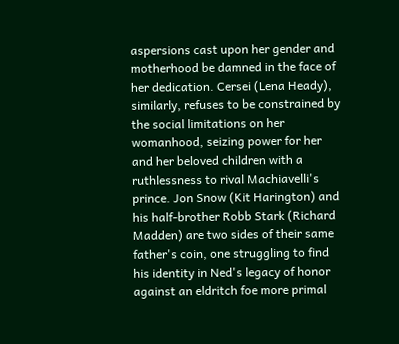aspersions cast upon her gender and motherhood be damned in the face of her dedication. Cersei (Lena Heady), similarly, refuses to be constrained by the social limitations on her womanhood, seizing power for her and her beloved children with a ruthlessness to rival Machiavelli's prince. Jon Snow (Kit Harington) and his half-brother Robb Stark (Richard Madden) are two sides of their same father's coin, one struggling to find his identity in Ned's legacy of honor against an eldritch foe more primal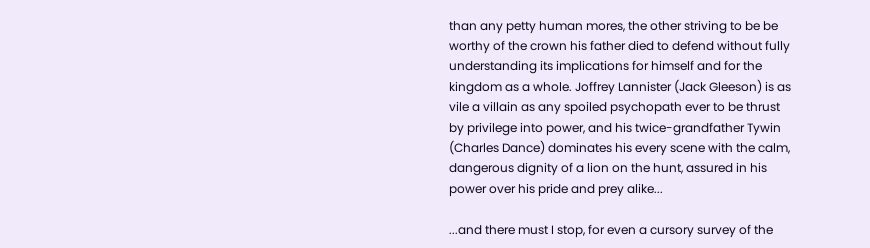than any petty human mores, the other striving to be be worthy of the crown his father died to defend without fully understanding its implications for himself and for the kingdom as a whole. Joffrey Lannister (Jack Gleeson) is as vile a villain as any spoiled psychopath ever to be thrust by privilege into power, and his twice-grandfather Tywin (Charles Dance) dominates his every scene with the calm, dangerous dignity of a lion on the hunt, assured in his power over his pride and prey alike...

...and there must I stop, for even a cursory survey of the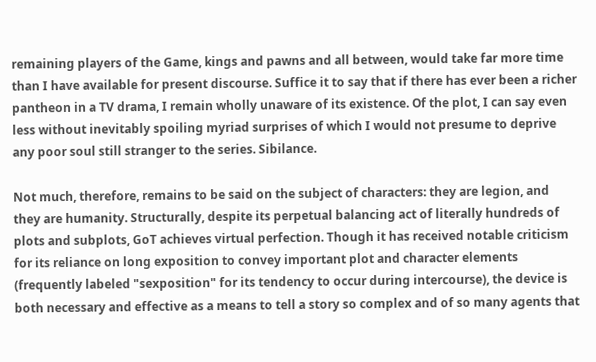remaining players of the Game, kings and pawns and all between, would take far more time than I have available for present discourse. Suffice it to say that if there has ever been a richer pantheon in a TV drama, I remain wholly unaware of its existence. Of the plot, I can say even less without inevitably spoiling myriad surprises of which I would not presume to deprive any poor soul still stranger to the series. Sibilance.

Not much, therefore, remains to be said on the subject of characters: they are legion, and they are humanity. Structurally, despite its perpetual balancing act of literally hundreds of plots and subplots, GoT achieves virtual perfection. Though it has received notable criticism for its reliance on long exposition to convey important plot and character elements (frequently labeled "sexposition" for its tendency to occur during intercourse), the device is both necessary and effective as a means to tell a story so complex and of so many agents that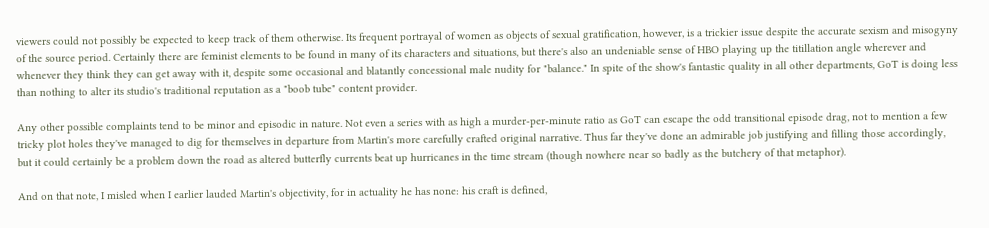viewers could not possibly be expected to keep track of them otherwise. Its frequent portrayal of women as objects of sexual gratification, however, is a trickier issue despite the accurate sexism and misogyny of the source period. Certainly there are feminist elements to be found in many of its characters and situations, but there's also an undeniable sense of HBO playing up the titillation angle wherever and whenever they think they can get away with it, despite some occasional and blatantly concessional male nudity for "balance." In spite of the show's fantastic quality in all other departments, GoT is doing less than nothing to alter its studio's traditional reputation as a "boob tube" content provider.

Any other possible complaints tend to be minor and episodic in nature. Not even a series with as high a murder-per-minute ratio as GoT can escape the odd transitional episode drag, not to mention a few tricky plot holes they've managed to dig for themselves in departure from Martin's more carefully crafted original narrative. Thus far they've done an admirable job justifying and filling those accordingly, but it could certainly be a problem down the road as altered butterfly currents beat up hurricanes in the time stream (though nowhere near so badly as the butchery of that metaphor).

And on that note, I misled when I earlier lauded Martin's objectivity, for in actuality he has none: his craft is defined,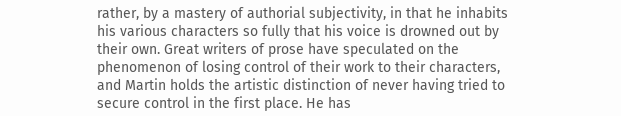rather, by a mastery of authorial subjectivity, in that he inhabits his various characters so fully that his voice is drowned out by their own. Great writers of prose have speculated on the phenomenon of losing control of their work to their characters, and Martin holds the artistic distinction of never having tried to secure control in the first place. He has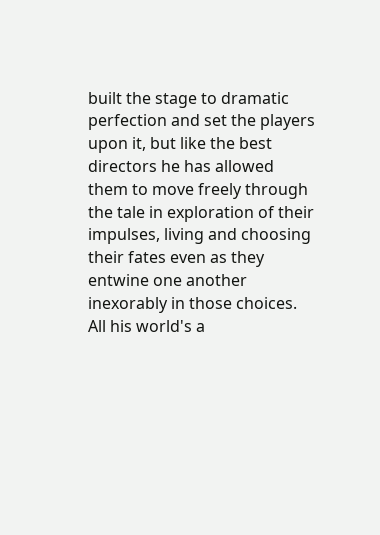built the stage to dramatic perfection and set the players upon it, but like the best directors he has allowed them to move freely through the tale in exploration of their impulses, living and choosing their fates even as they entwine one another inexorably in those choices. All his world's a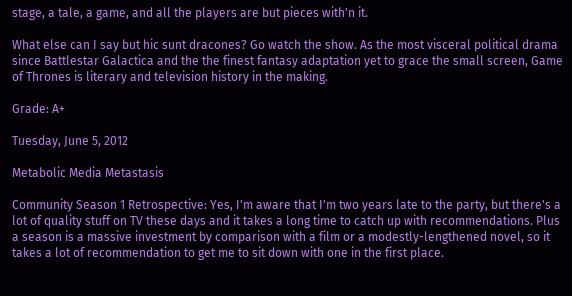stage, a tale, a game, and all the players are but pieces with'n it.

What else can I say but hic sunt dracones? Go watch the show. As the most visceral political drama since Battlestar Galactica and the the finest fantasy adaptation yet to grace the small screen, Game of Thrones is literary and television history in the making.

Grade: A+

Tuesday, June 5, 2012

Metabolic Media Metastasis

Community Season 1 Retrospective: Yes, I'm aware that I'm two years late to the party, but there's a lot of quality stuff on TV these days and it takes a long time to catch up with recommendations. Plus a season is a massive investment by comparison with a film or a modestly-lengthened novel, so it takes a lot of recommendation to get me to sit down with one in the first place.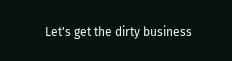Let's get the dirty business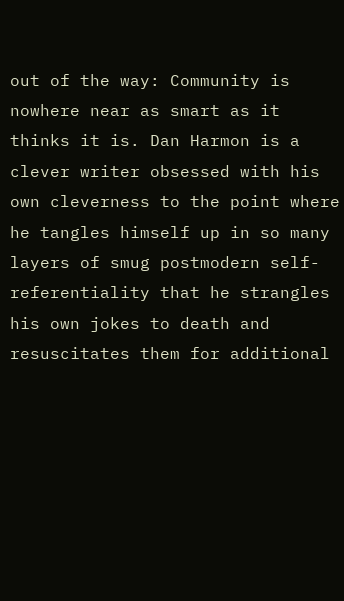out of the way: Community is nowhere near as smart as it thinks it is. Dan Harmon is a clever writer obsessed with his own cleverness to the point where he tangles himself up in so many layers of smug postmodern self-referentiality that he strangles his own jokes to death and resuscitates them for additional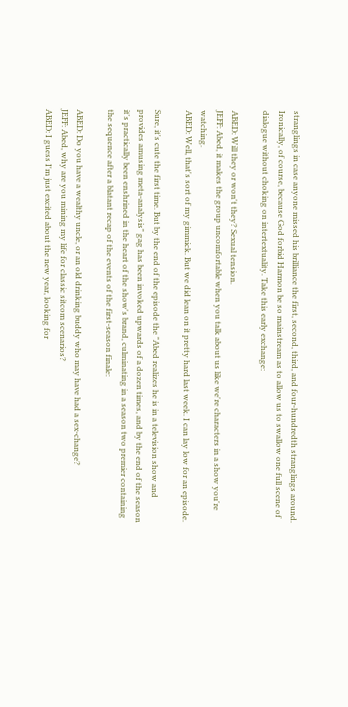stranglings in case anyone missed his brilliance the first, second, third, and four-hundredth stranglings around. Ironically, of course, because God forbid Harmon be so mainstream as to allow us to swallow one full scene of dialogue without choking on intertextuality. Take this early exchange:

ABED: Will they or won't they? Sexual tension.
JEFF: Abed, it makes the group uncomfortable when you talk about us like we're characters in a show you're watching.
ABED: Well, that's sort of my gimmick. But we did lean on it pretty hard last week. I can lay low for an episode.

Sure, it's cute the first time. But by the end of the episode the "Abed realizes he is in a television show and provides amusing meta-analysis" gag has been invoked upwards of a dozen times, and by the end of the season it's practically been enshrined in the heart of the show's brand, culminating in a season two premier containing the sequence after a blatant recap of the events of the first-season finale:

ABED: Do you have a wealthy uncle, or an old drinking buddy who may have had a sex-change?
JEFF: Abed, why are you mining my life for classic sitcom scenarios?
ABED: I guess I'm just excited about the new year, looking for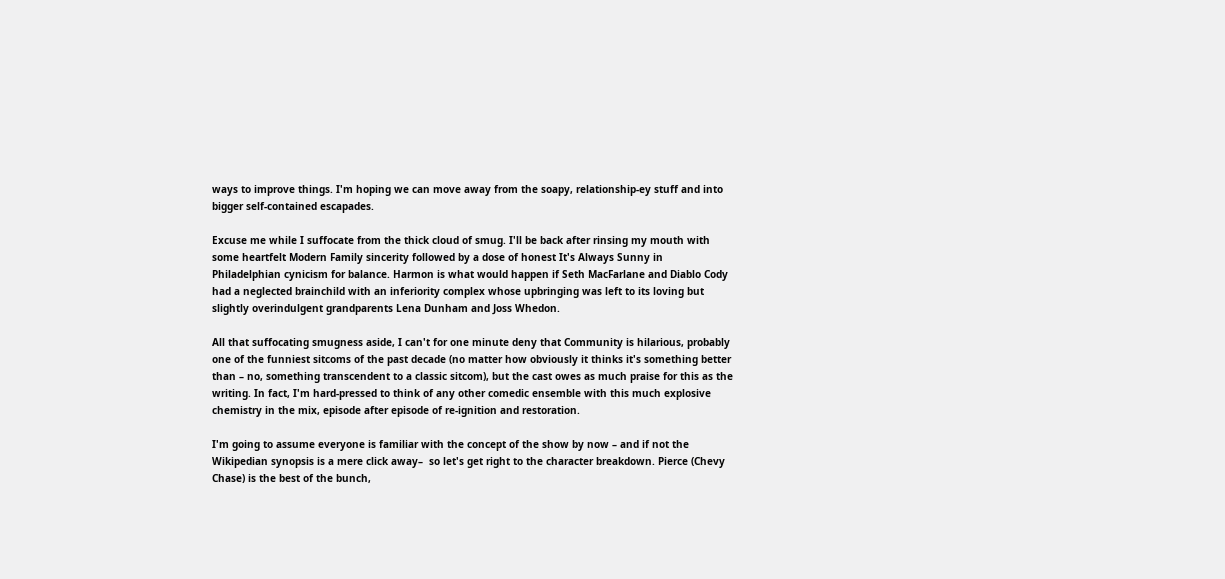ways to improve things. I'm hoping we can move away from the soapy, relationship-ey stuff and into bigger self-contained escapades.

Excuse me while I suffocate from the thick cloud of smug. I'll be back after rinsing my mouth with some heartfelt Modern Family sincerity followed by a dose of honest It's Always Sunny in Philadelphian cynicism for balance. Harmon is what would happen if Seth MacFarlane and Diablo Cody had a neglected brainchild with an inferiority complex whose upbringing was left to its loving but slightly overindulgent grandparents Lena Dunham and Joss Whedon.

All that suffocating smugness aside, I can't for one minute deny that Community is hilarious, probably one of the funniest sitcoms of the past decade (no matter how obviously it thinks it's something better than – no, something transcendent to a classic sitcom), but the cast owes as much praise for this as the writing. In fact, I'm hard-pressed to think of any other comedic ensemble with this much explosive chemistry in the mix, episode after episode of re-ignition and restoration.

I'm going to assume everyone is familiar with the concept of the show by now – and if not the Wikipedian synopsis is a mere click away–  so let's get right to the character breakdown. Pierce (Chevy Chase) is the best of the bunch,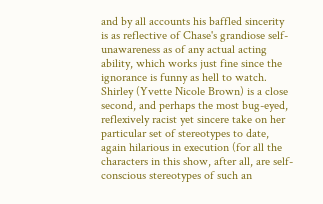and by all accounts his baffled sincerity is as reflective of Chase's grandiose self-unawareness as of any actual acting ability, which works just fine since the ignorance is funny as hell to watch. Shirley (Yvette Nicole Brown) is a close second, and perhaps the most bug-eyed, reflexively racist yet sincere take on her particular set of stereotypes to date, again hilarious in execution (for all the characters in this show, after all, are self-conscious stereotypes of such an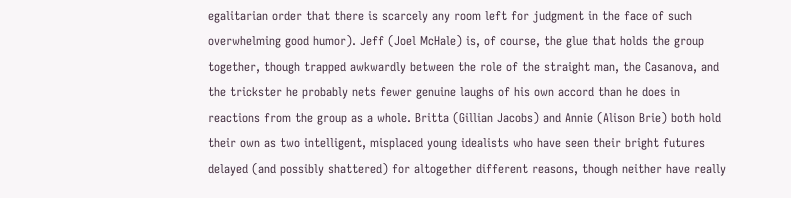egalitarian order that there is scarcely any room left for judgment in the face of such overwhelming good humor). Jeff (Joel McHale) is, of course, the glue that holds the group together, though trapped awkwardly between the role of the straight man, the Casanova, and the trickster he probably nets fewer genuine laughs of his own accord than he does in reactions from the group as a whole. Britta (Gillian Jacobs) and Annie (Alison Brie) both hold their own as two intelligent, misplaced young idealists who have seen their bright futures delayed (and possibly shattered) for altogether different reasons, though neither have really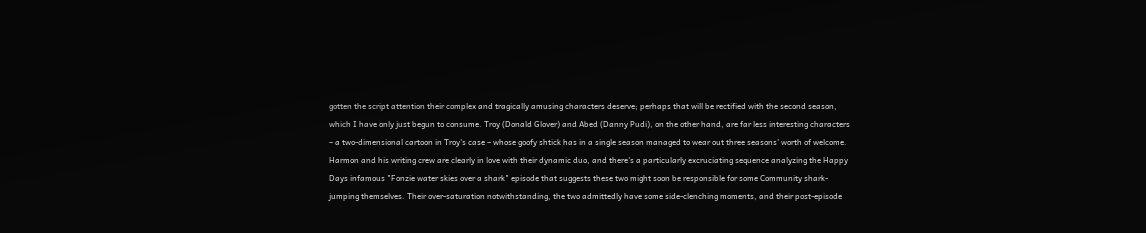gotten the script attention their complex and tragically amusing characters deserve; perhaps that will be rectified with the second season, which I have only just begun to consume. Troy (Donald Glover) and Abed (Danny Pudi), on the other hand, are far less interesting characters – a two-dimensional cartoon in Troy's case – whose goofy shtick has in a single season managed to wear out three seasons' worth of welcome. Harmon and his writing crew are clearly in love with their dynamic duo, and there's a particularly excruciating sequence analyzing the Happy Days infamous "Fonzie water skies over a shark" episode that suggests these two might soon be responsible for some Community shark-jumping themselves. Their over-saturation notwithstanding, the two admittedly have some side-clenching moments, and their post-episode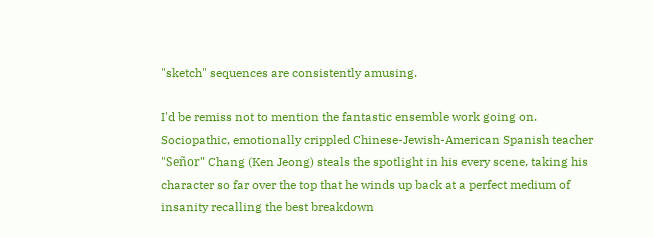"sketch" sequences are consistently amusing.

I'd be remiss not to mention the fantastic ensemble work going on. Sociopathic, emotionally crippled Chinese-Jewish-American Spanish teacher "Señor" Chang (Ken Jeong) steals the spotlight in his every scene, taking his character so far over the top that he winds up back at a perfect medium of insanity recalling the best breakdown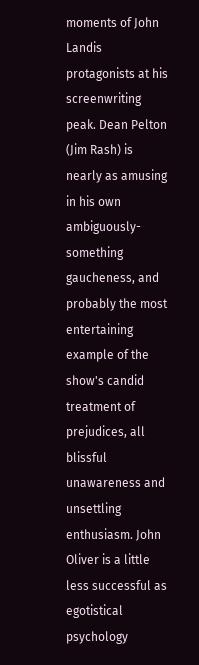moments of John Landis protagonists at his screenwriting peak. Dean Pelton (Jim Rash) is nearly as amusing in his own ambiguously-something gaucheness, and probably the most entertaining example of the show's candid treatment of prejudices, all blissful unawareness and  unsettling enthusiasm. John Oliver is a little less successful as egotistical psychology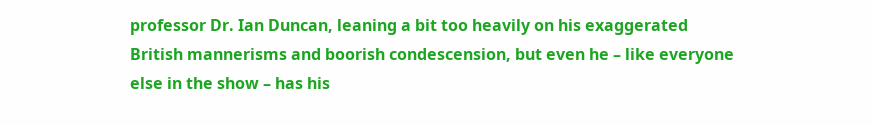professor Dr. Ian Duncan, leaning a bit too heavily on his exaggerated British mannerisms and boorish condescension, but even he – like everyone else in the show – has his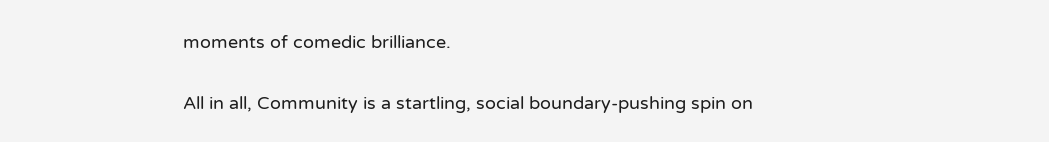moments of comedic brilliance.

All in all, Community is a startling, social boundary-pushing spin on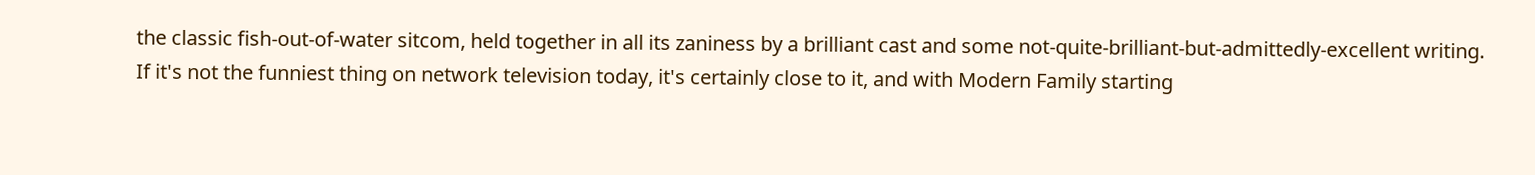the classic fish-out-of-water sitcom, held together in all its zaniness by a brilliant cast and some not-quite-brilliant-but-admittedly-excellent writing. If it's not the funniest thing on network television today, it's certainly close to it, and with Modern Family starting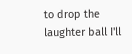to drop the laughter ball I'll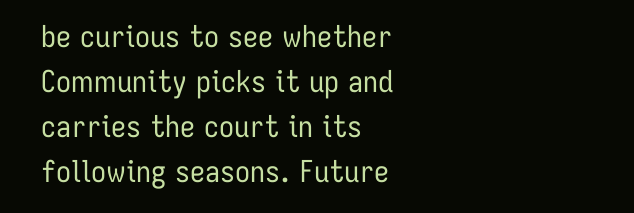be curious to see whether Community picks it up and carries the court in its following seasons. Future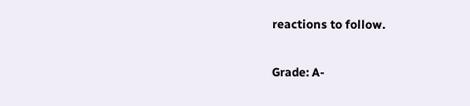reactions to follow.

Grade: A-